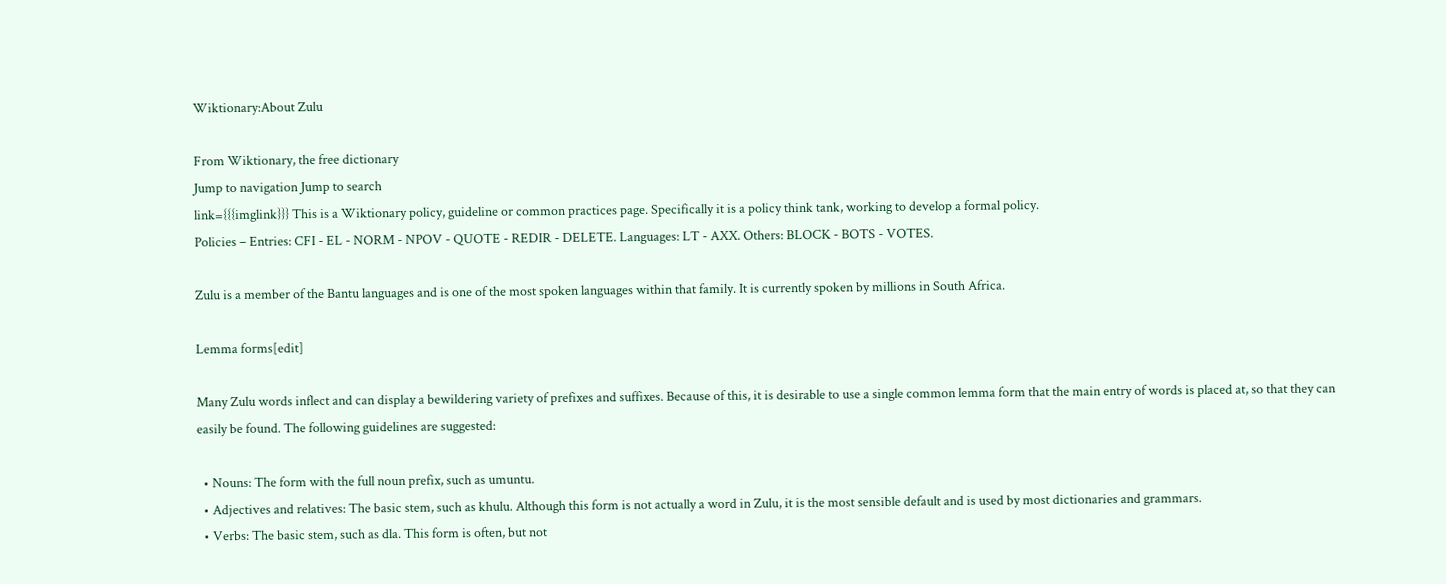Wiktionary:About Zulu

From Wiktionary, the free dictionary
Jump to navigation Jump to search
link={{{imglink}}} This is a Wiktionary policy, guideline or common practices page. Specifically it is a policy think tank, working to develop a formal policy.
Policies – Entries: CFI - EL - NORM - NPOV - QUOTE - REDIR - DELETE. Languages: LT - AXX. Others: BLOCK - BOTS - VOTES.

Zulu is a member of the Bantu languages and is one of the most spoken languages within that family. It is currently spoken by millions in South Africa.

Lemma forms[edit]

Many Zulu words inflect and can display a bewildering variety of prefixes and suffixes. Because of this, it is desirable to use a single common lemma form that the main entry of words is placed at, so that they can easily be found. The following guidelines are suggested:

  • Nouns: The form with the full noun prefix, such as umuntu.
  • Adjectives and relatives: The basic stem, such as khulu. Although this form is not actually a word in Zulu, it is the most sensible default and is used by most dictionaries and grammars.
  • Verbs: The basic stem, such as dla. This form is often, but not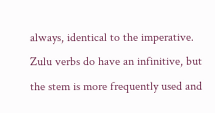always, identical to the imperative. Zulu verbs do have an infinitive, but the stem is more frequently used and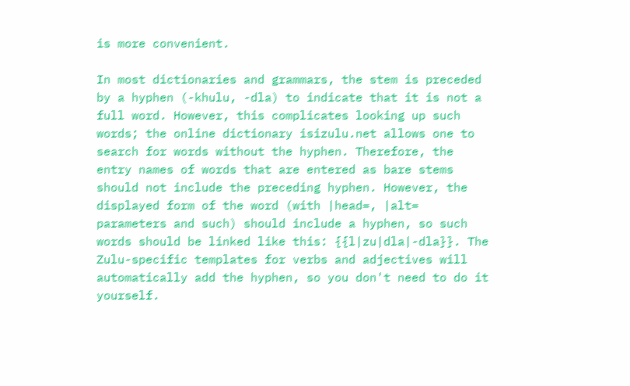is more convenient.

In most dictionaries and grammars, the stem is preceded by a hyphen (-khulu, -dla) to indicate that it is not a full word. However, this complicates looking up such words; the online dictionary isizulu.net allows one to search for words without the hyphen. Therefore, the entry names of words that are entered as bare stems should not include the preceding hyphen. However, the displayed form of the word (with |head=, |alt= parameters and such) should include a hyphen, so such words should be linked like this: {{l|zu|dla|-dla}}. The Zulu-specific templates for verbs and adjectives will automatically add the hyphen, so you don't need to do it yourself.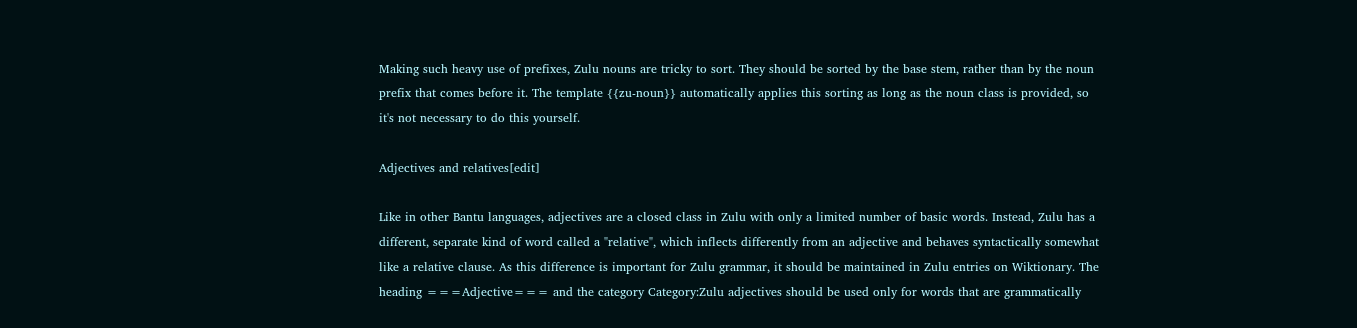Making such heavy use of prefixes, Zulu nouns are tricky to sort. They should be sorted by the base stem, rather than by the noun prefix that comes before it. The template {{zu-noun}} automatically applies this sorting as long as the noun class is provided, so it's not necessary to do this yourself.

Adjectives and relatives[edit]

Like in other Bantu languages, adjectives are a closed class in Zulu with only a limited number of basic words. Instead, Zulu has a different, separate kind of word called a "relative", which inflects differently from an adjective and behaves syntactically somewhat like a relative clause. As this difference is important for Zulu grammar, it should be maintained in Zulu entries on Wiktionary. The heading ===Adjective=== and the category Category:Zulu adjectives should be used only for words that are grammatically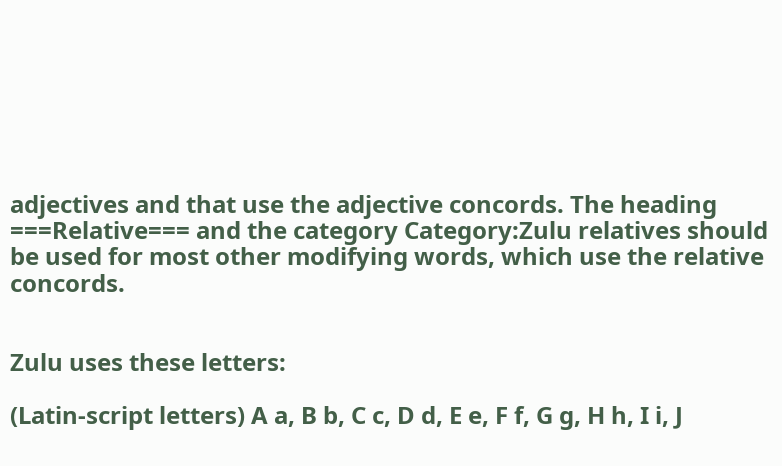adjectives and that use the adjective concords. The heading ===Relative=== and the category Category:Zulu relatives should be used for most other modifying words, which use the relative concords.


Zulu uses these letters:

(Latin-script letters) A a, B b, C c, D d, E e, F f, G g, H h, I i, J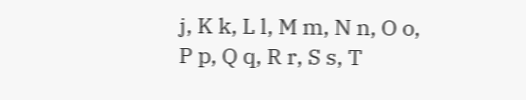j, K k, L l, M m, N n, O o, P p, Q q, R r, S s, T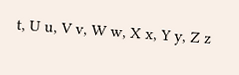t, U u, V v, W w, X x, Y y, Z z